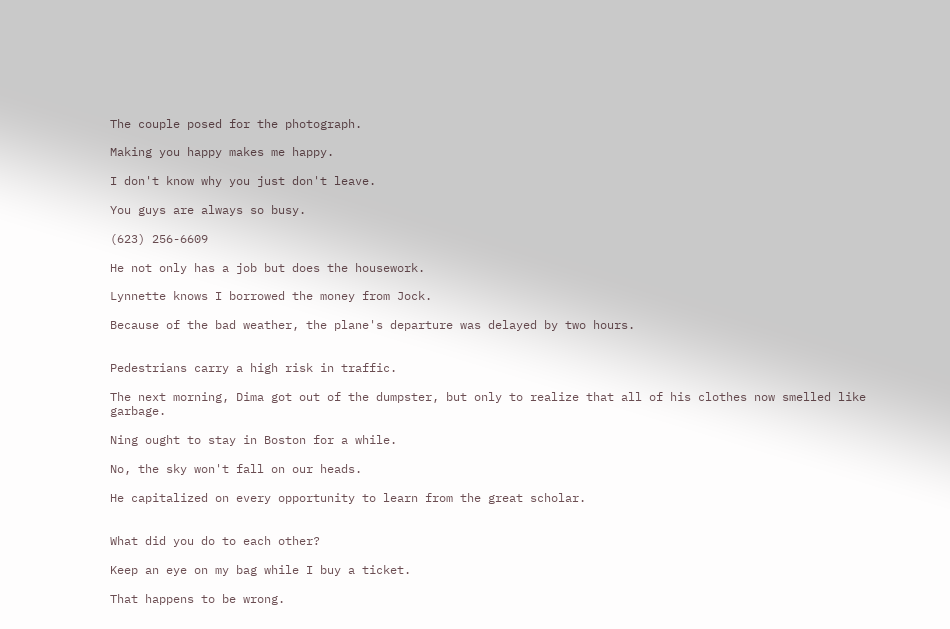The couple posed for the photograph.

Making you happy makes me happy.

I don't know why you just don't leave.

You guys are always so busy.

(623) 256-6609

He not only has a job but does the housework.

Lynnette knows I borrowed the money from Jock.

Because of the bad weather, the plane's departure was delayed by two hours.


Pedestrians carry a high risk in traffic.

The next morning, Dima got out of the dumpster, but only to realize that all of his clothes now smelled like garbage.

Ning ought to stay in Boston for a while.

No, the sky won't fall on our heads.

He capitalized on every opportunity to learn from the great scholar.


What did you do to each other?

Keep an eye on my bag while I buy a ticket.

That happens to be wrong.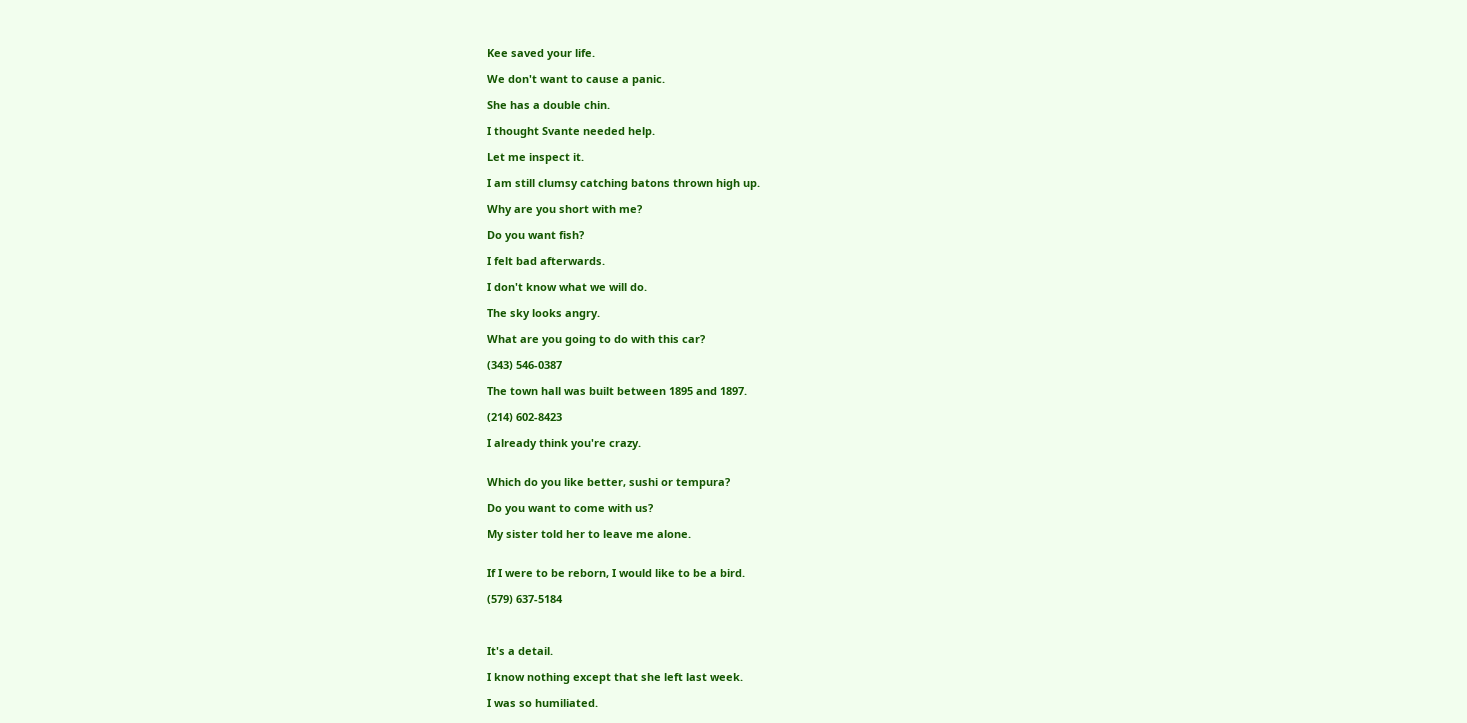Kee saved your life.

We don't want to cause a panic.

She has a double chin.

I thought Svante needed help.

Let me inspect it.

I am still clumsy catching batons thrown high up.

Why are you short with me?

Do you want fish?

I felt bad afterwards.

I don't know what we will do.

The sky looks angry.

What are you going to do with this car?

(343) 546-0387

The town hall was built between 1895 and 1897.

(214) 602-8423

I already think you're crazy.


Which do you like better, sushi or tempura?

Do you want to come with us?

My sister told her to leave me alone.


If I were to be reborn, I would like to be a bird.

(579) 637-5184



It's a detail.

I know nothing except that she left last week.

I was so humiliated.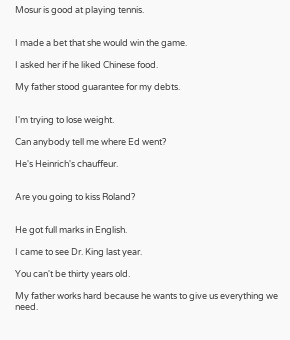Mosur is good at playing tennis.


I made a bet that she would win the game.

I asked her if he liked Chinese food.

My father stood guarantee for my debts.


I'm trying to lose weight.

Can anybody tell me where Ed went?

He's Heinrich's chauffeur.


Are you going to kiss Roland?


He got full marks in English.

I came to see Dr. King last year.

You can't be thirty years old.

My father works hard because he wants to give us everything we need.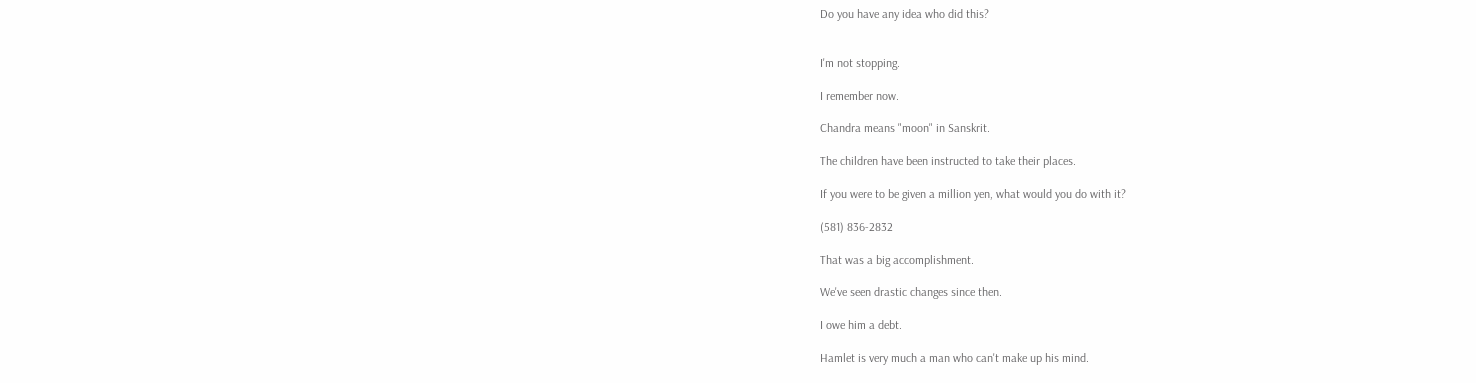Do you have any idea who did this?


I'm not stopping.

I remember now.

Chandra means "moon" in Sanskrit.

The children have been instructed to take their places.

If you were to be given a million yen, what would you do with it?

(581) 836-2832

That was a big accomplishment.

We've seen drastic changes since then.

I owe him a debt.

Hamlet is very much a man who can't make up his mind.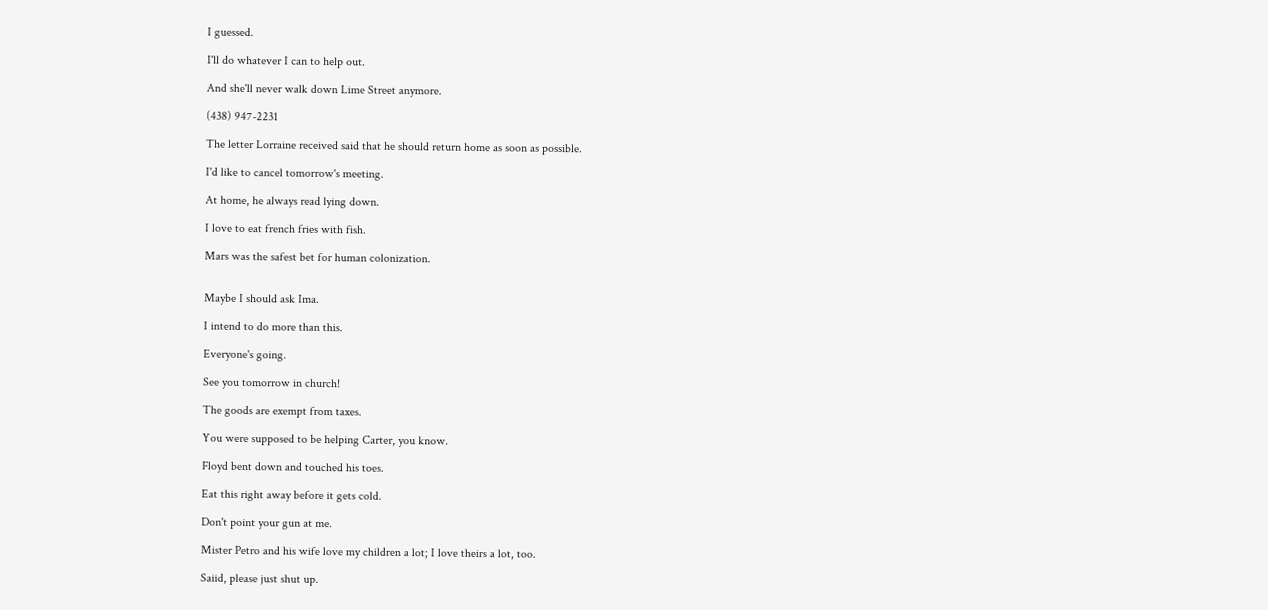I guessed.

I'll do whatever I can to help out.

And she'll never walk down Lime Street anymore.

(438) 947-2231

The letter Lorraine received said that he should return home as soon as possible.

I'd like to cancel tomorrow's meeting.

At home, he always read lying down.

I love to eat french fries with fish.

Mars was the safest bet for human colonization.


Maybe I should ask Ima.

I intend to do more than this.

Everyone's going.

See you tomorrow in church!

The goods are exempt from taxes.

You were supposed to be helping Carter, you know.

Floyd bent down and touched his toes.

Eat this right away before it gets cold.

Don't point your gun at me.

Mister Petro and his wife love my children a lot; I love theirs a lot, too.

Saiid, please just shut up.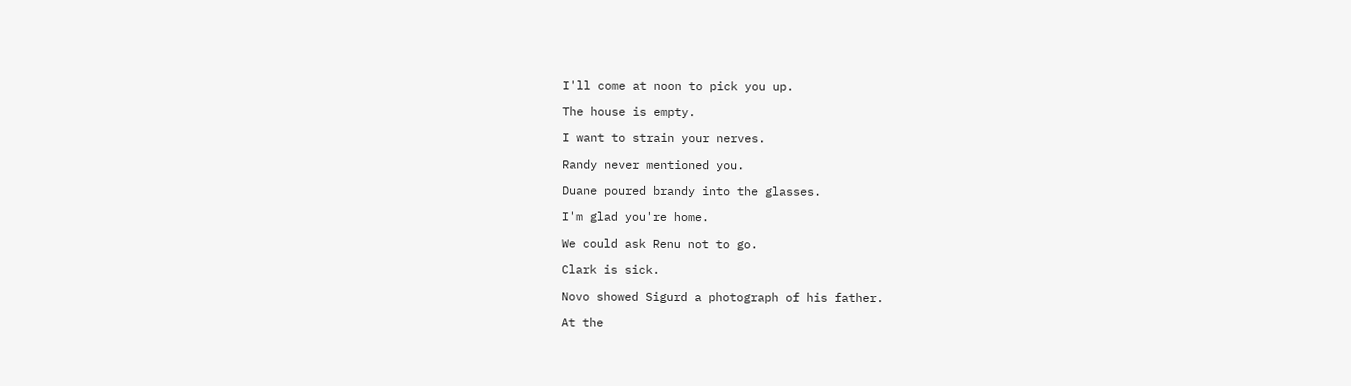I'll come at noon to pick you up.

The house is empty.

I want to strain your nerves.

Randy never mentioned you.

Duane poured brandy into the glasses.

I'm glad you're home.

We could ask Renu not to go.

Clark is sick.

Novo showed Sigurd a photograph of his father.

At the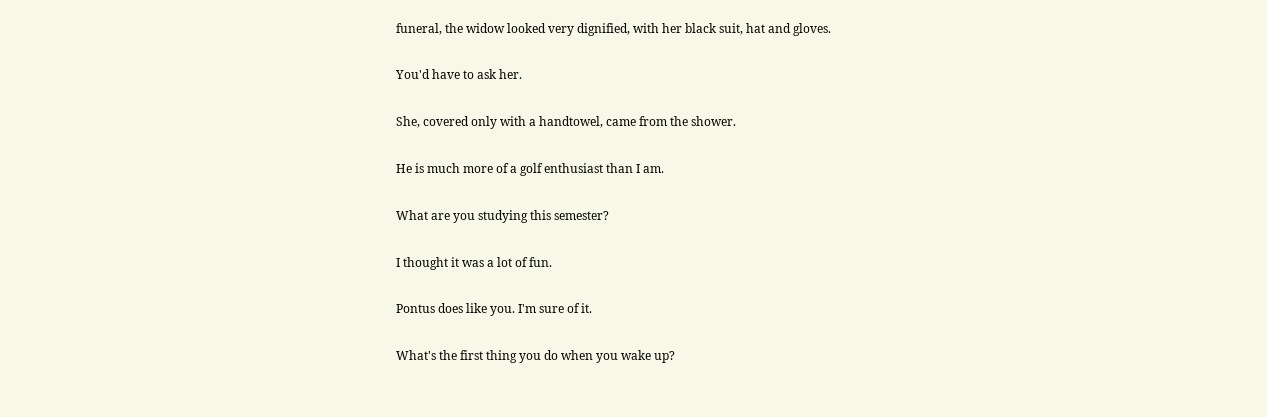funeral, the widow looked very dignified, with her black suit, hat and gloves.

You'd have to ask her.

She, covered only with a handtowel, came from the shower.

He is much more of a golf enthusiast than I am.

What are you studying this semester?

I thought it was a lot of fun.

Pontus does like you. I'm sure of it.

What's the first thing you do when you wake up?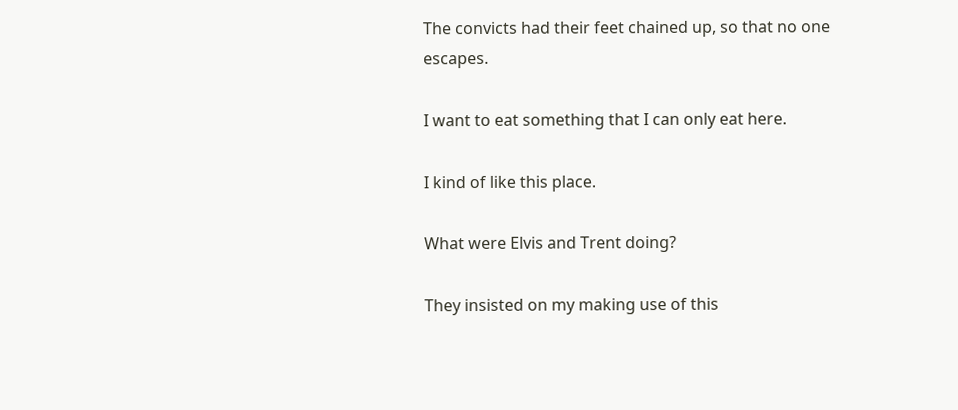The convicts had their feet chained up, so that no one escapes.

I want to eat something that I can only eat here.

I kind of like this place.

What were Elvis and Trent doing?

They insisted on my making use of this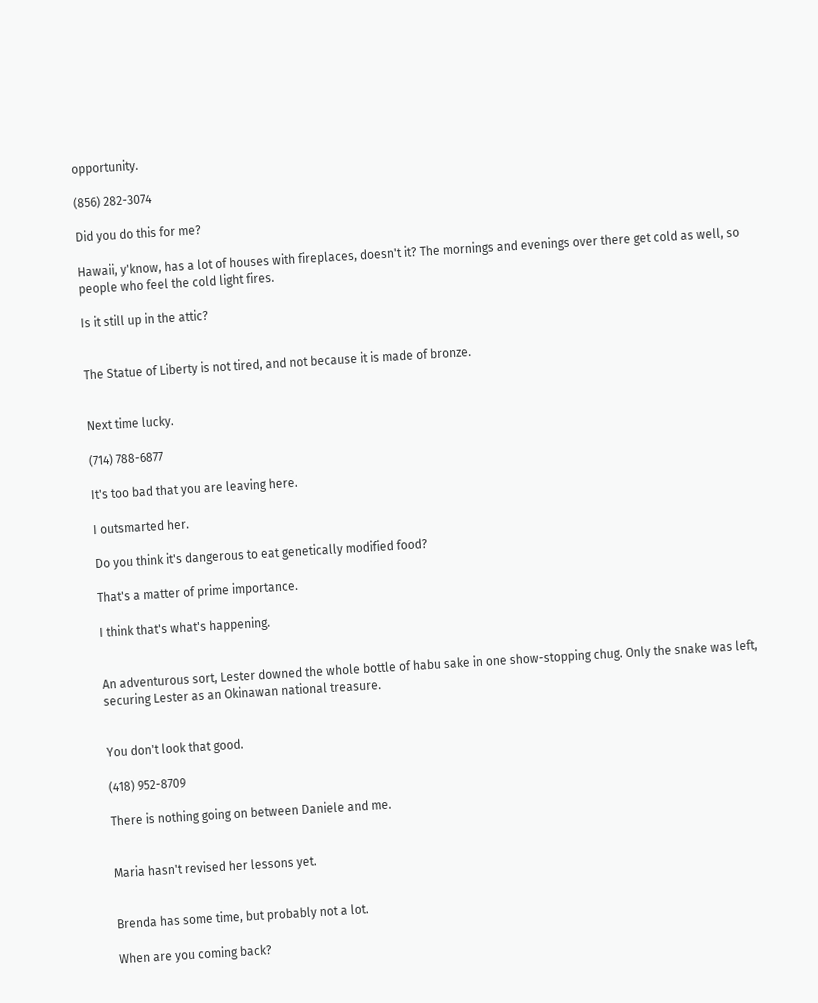opportunity.

(856) 282-3074

Did you do this for me?

Hawaii, y'know, has a lot of houses with fireplaces, doesn't it? The mornings and evenings over there get cold as well, so people who feel the cold light fires.

Is it still up in the attic?


The Statue of Liberty is not tired, and not because it is made of bronze.


Next time lucky.

(714) 788-6877

It's too bad that you are leaving here.

I outsmarted her.

Do you think it's dangerous to eat genetically modified food?

That's a matter of prime importance.

I think that's what's happening.


An adventurous sort, Lester downed the whole bottle of habu sake in one show-stopping chug. Only the snake was left, securing Lester as an Okinawan national treasure.


You don't look that good.

(418) 952-8709

There is nothing going on between Daniele and me.


Maria hasn't revised her lessons yet.


Brenda has some time, but probably not a lot.

When are you coming back?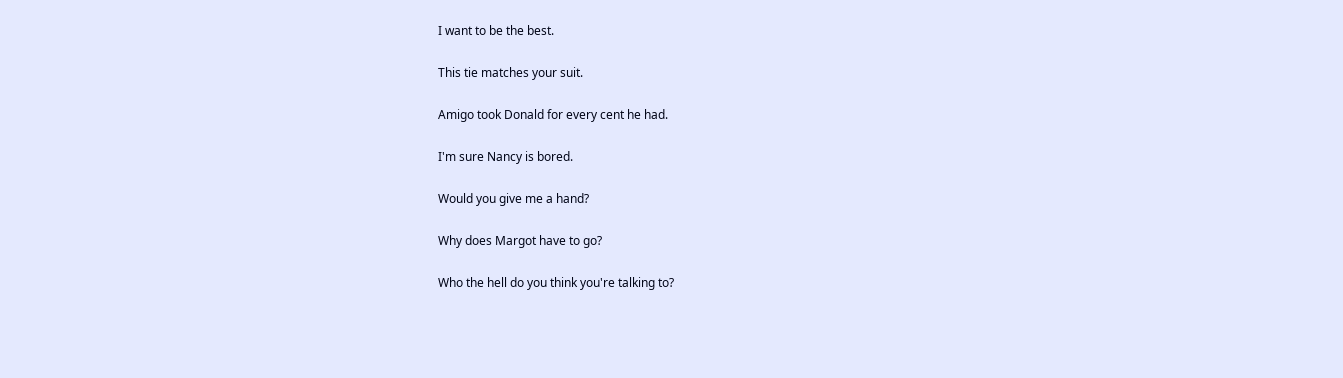I want to be the best.

This tie matches your suit.

Amigo took Donald for every cent he had.

I'm sure Nancy is bored.

Would you give me a hand?

Why does Margot have to go?

Who the hell do you think you're talking to?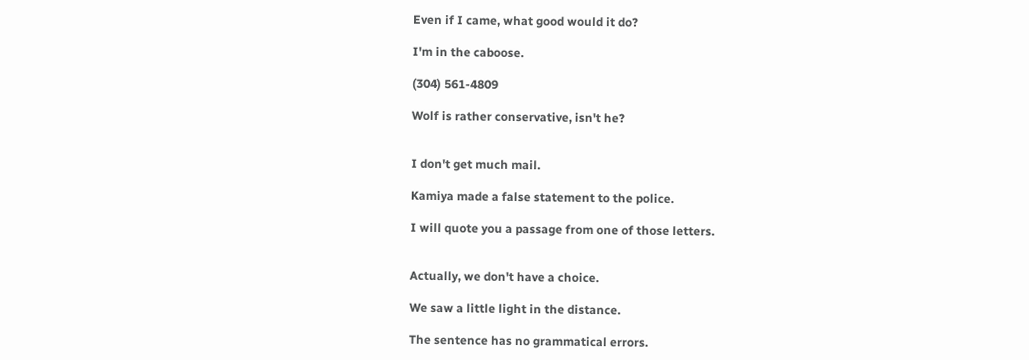Even if I came, what good would it do?

I'm in the caboose.

(304) 561-4809

Wolf is rather conservative, isn't he?


I don't get much mail.

Kamiya made a false statement to the police.

I will quote you a passage from one of those letters.


Actually, we don't have a choice.

We saw a little light in the distance.

The sentence has no grammatical errors.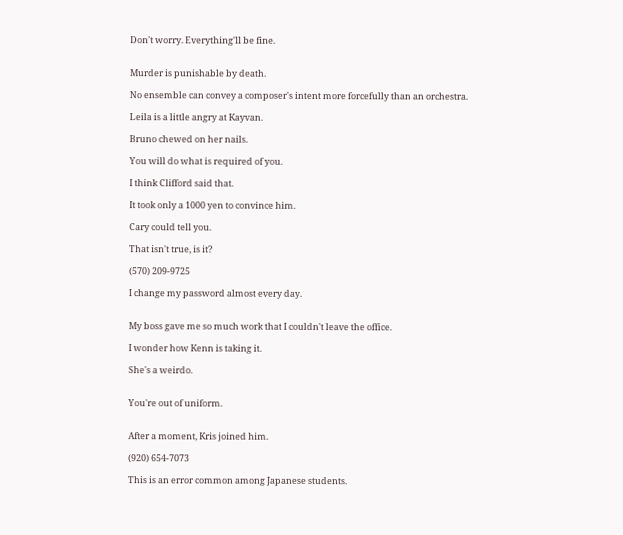Don't worry. Everything'll be fine.


Murder is punishable by death.

No ensemble can convey a composer's intent more forcefully than an orchestra.

Leila is a little angry at Kayvan.

Bruno chewed on her nails.

You will do what is required of you.

I think Clifford said that.

It took only a 1000 yen to convince him.

Cary could tell you.

That isn't true, is it?

(570) 209-9725

I change my password almost every day.


My boss gave me so much work that I couldn't leave the office.

I wonder how Kenn is taking it.

She's a weirdo.


You're out of uniform.


After a moment, Kris joined him.

(920) 654-7073

This is an error common among Japanese students.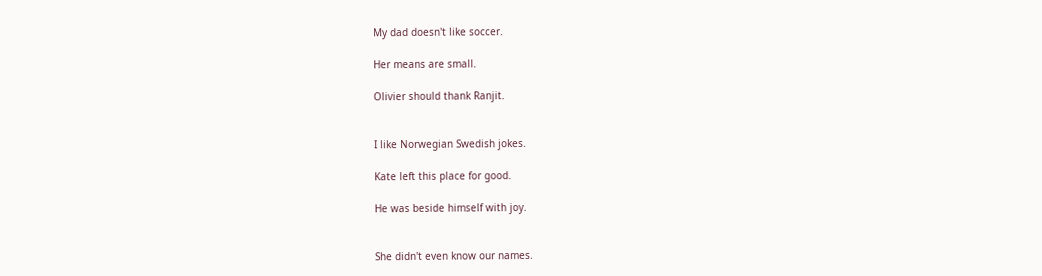My dad doesn't like soccer.

Her means are small.

Olivier should thank Ranjit.


I like Norwegian Swedish jokes.

Kate left this place for good.

He was beside himself with joy.


She didn't even know our names.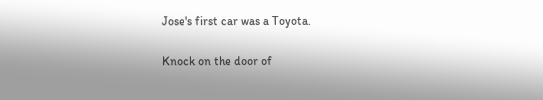Jose's first car was a Toyota.

Knock on the door of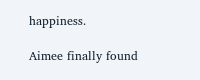happiness.

Aimee finally found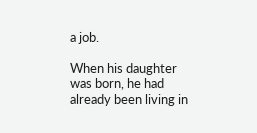a job.

When his daughter was born, he had already been living in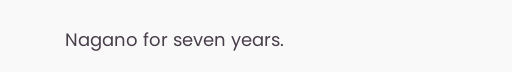Nagano for seven years.